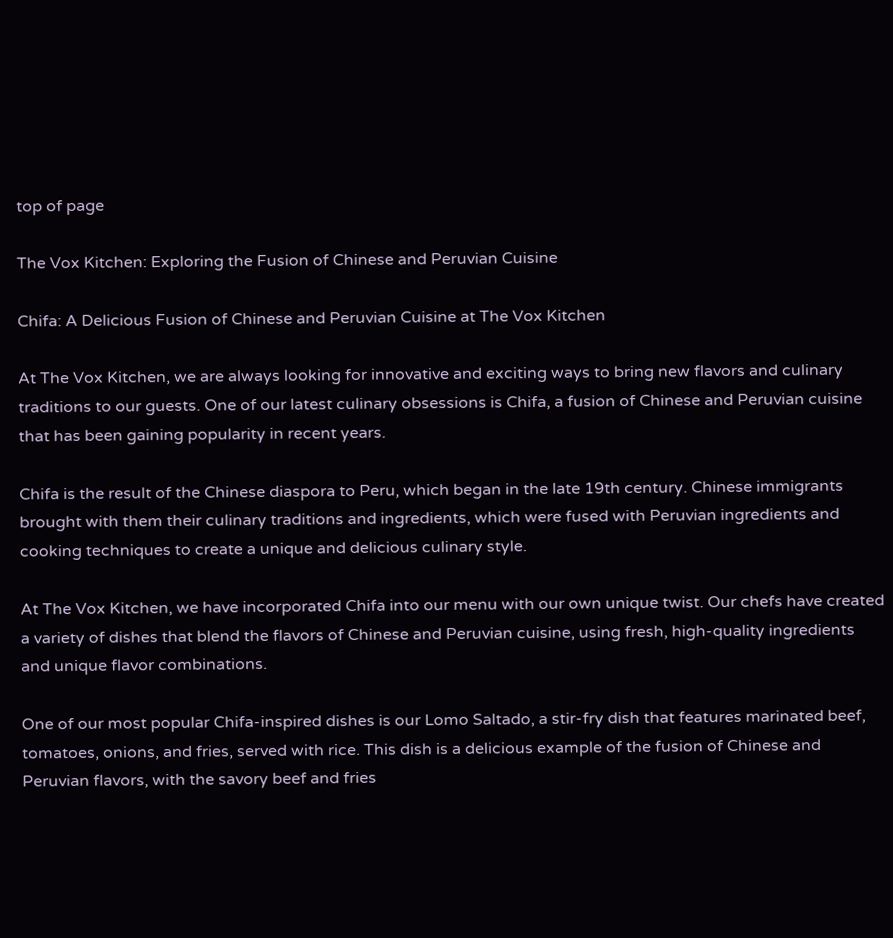top of page

The Vox Kitchen: Exploring the Fusion of Chinese and Peruvian Cuisine

Chifa: A Delicious Fusion of Chinese and Peruvian Cuisine at The Vox Kitchen

At The Vox Kitchen, we are always looking for innovative and exciting ways to bring new flavors and culinary traditions to our guests. One of our latest culinary obsessions is Chifa, a fusion of Chinese and Peruvian cuisine that has been gaining popularity in recent years.

Chifa is the result of the Chinese diaspora to Peru, which began in the late 19th century. Chinese immigrants brought with them their culinary traditions and ingredients, which were fused with Peruvian ingredients and cooking techniques to create a unique and delicious culinary style.

At The Vox Kitchen, we have incorporated Chifa into our menu with our own unique twist. Our chefs have created a variety of dishes that blend the flavors of Chinese and Peruvian cuisine, using fresh, high-quality ingredients and unique flavor combinations.

One of our most popular Chifa-inspired dishes is our Lomo Saltado, a stir-fry dish that features marinated beef, tomatoes, onions, and fries, served with rice. This dish is a delicious example of the fusion of Chinese and Peruvian flavors, with the savory beef and fries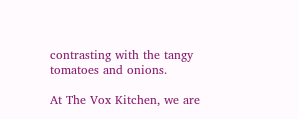contrasting with the tangy tomatoes and onions.

At The Vox Kitchen, we are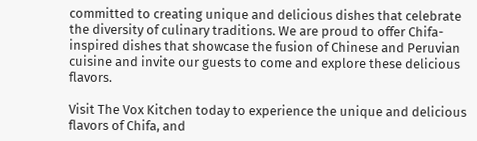committed to creating unique and delicious dishes that celebrate the diversity of culinary traditions. We are proud to offer Chifa-inspired dishes that showcase the fusion of Chinese and Peruvian cuisine and invite our guests to come and explore these delicious flavors.

Visit The Vox Kitchen today to experience the unique and delicious flavors of Chifa, and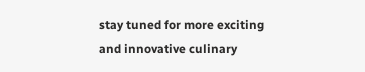stay tuned for more exciting and innovative culinary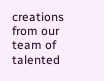creations from our team of talented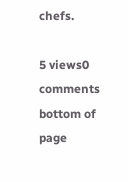chefs.

5 views0 comments
bottom of page